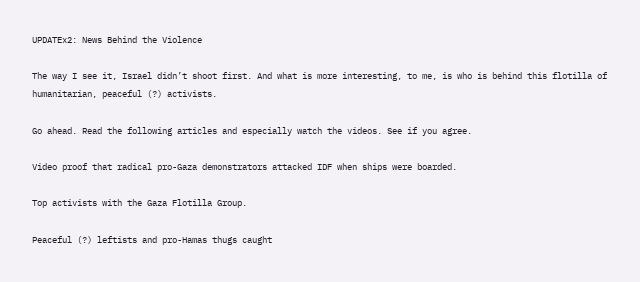UPDATEx2: News Behind the Violence

The way I see it, Israel didn’t shoot first. And what is more interesting, to me, is who is behind this flotilla of humanitarian, peaceful (?) activists.

Go ahead. Read the following articles and especially watch the videos. See if you agree.

Video proof that radical pro-Gaza demonstrators attacked IDF when ships were boarded.

Top activists with the Gaza Flotilla Group.

Peaceful (?) leftists and pro-Hamas thugs caught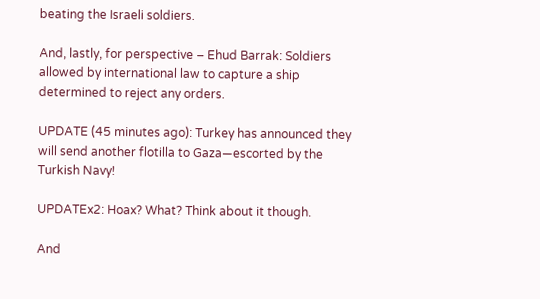beating the Israeli soldiers.

And, lastly, for perspective – Ehud Barrak: Soldiers allowed by international law to capture a ship determined to reject any orders.

UPDATE (45 minutes ago): Turkey has announced they will send another flotilla to Gaza—escorted by the Turkish Navy!

UPDATEx2: Hoax? What? Think about it though.

And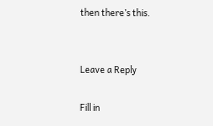then there’s this.


Leave a Reply

Fill in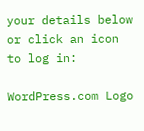your details below or click an icon to log in:

WordPress.com Logo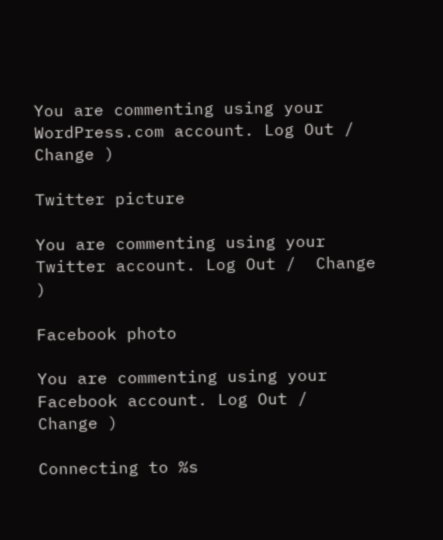You are commenting using your WordPress.com account. Log Out /  Change )

Twitter picture

You are commenting using your Twitter account. Log Out /  Change )

Facebook photo

You are commenting using your Facebook account. Log Out /  Change )

Connecting to %s